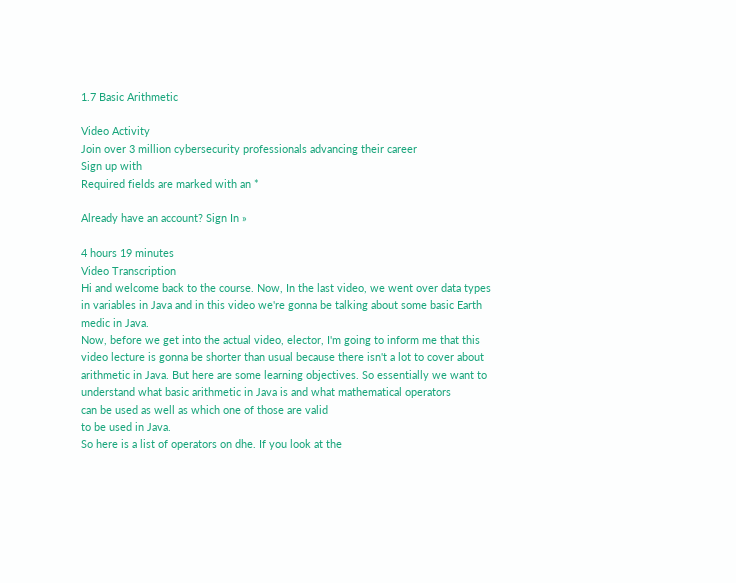1.7 Basic Arithmetic

Video Activity
Join over 3 million cybersecurity professionals advancing their career
Sign up with
Required fields are marked with an *

Already have an account? Sign In »

4 hours 19 minutes
Video Transcription
Hi and welcome back to the course. Now, In the last video, we went over data types in variables in Java and in this video we're gonna be talking about some basic Earth medic in Java.
Now, before we get into the actual video, elector, I'm going to inform me that this video lecture is gonna be shorter than usual because there isn't a lot to cover about arithmetic in Java. But here are some learning objectives. So essentially we want to understand what basic arithmetic in Java is and what mathematical operators
can be used as well as which one of those are valid
to be used in Java.
So here is a list of operators on dhe. If you look at the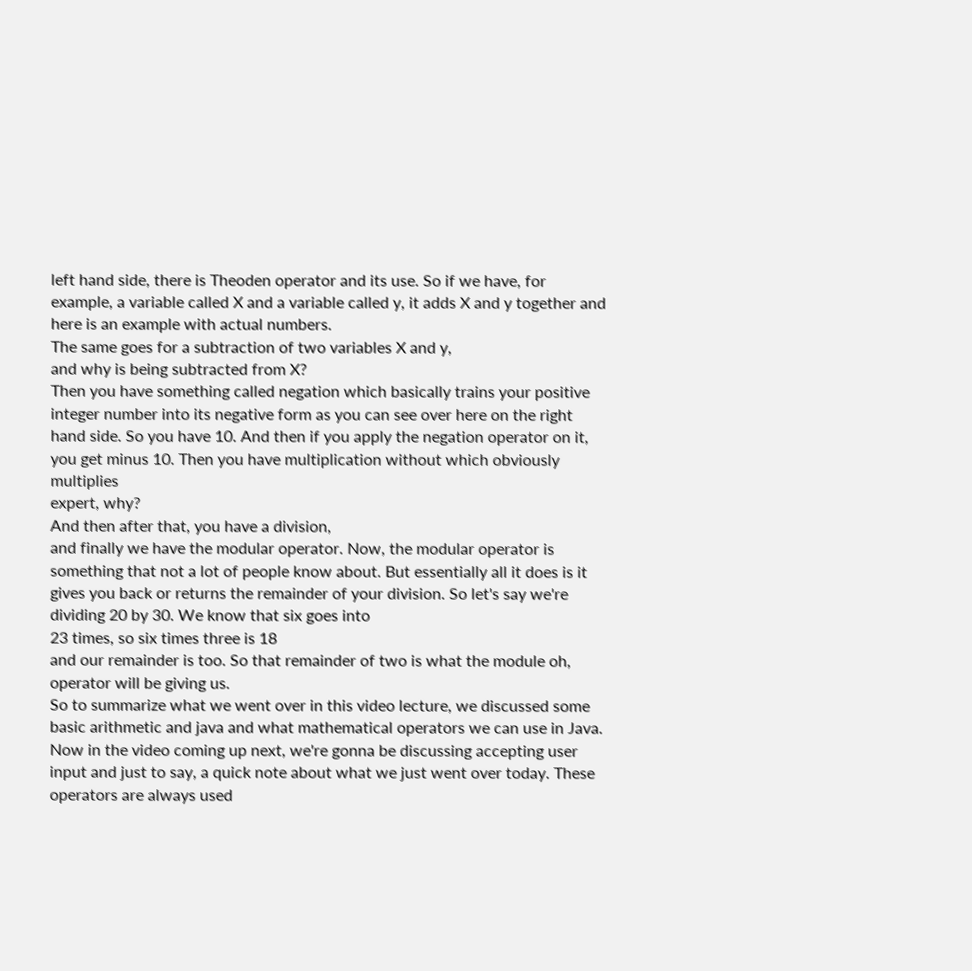left hand side, there is Theoden operator and its use. So if we have, for example, a variable called X and a variable called y, it adds X and y together and here is an example with actual numbers.
The same goes for a subtraction of two variables X and y,
and why is being subtracted from X?
Then you have something called negation which basically trains your positive integer number into its negative form as you can see over here on the right hand side. So you have 10. And then if you apply the negation operator on it, you get minus 10. Then you have multiplication without which obviously multiplies
expert, why?
And then after that, you have a division,
and finally we have the modular operator. Now, the modular operator is something that not a lot of people know about. But essentially all it does is it gives you back or returns the remainder of your division. So let's say we're dividing 20 by 30. We know that six goes into
23 times, so six times three is 18
and our remainder is too. So that remainder of two is what the module oh, operator will be giving us.
So to summarize what we went over in this video lecture, we discussed some basic arithmetic and java and what mathematical operators we can use in Java.
Now in the video coming up next, we're gonna be discussing accepting user input and just to say, a quick note about what we just went over today. These operators are always used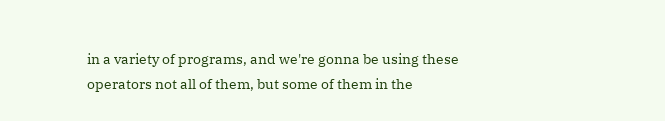in a variety of programs, and we're gonna be using these operators not all of them, but some of them in the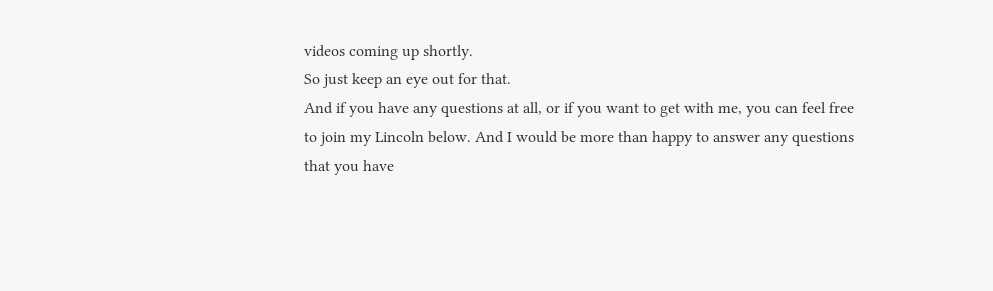videos coming up shortly.
So just keep an eye out for that.
And if you have any questions at all, or if you want to get with me, you can feel free to join my Lincoln below. And I would be more than happy to answer any questions that you have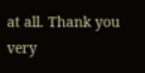at all. Thank you very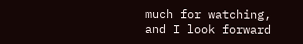much for watching, and I look forward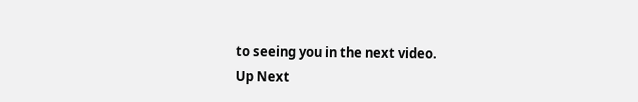to seeing you in the next video.
Up Next